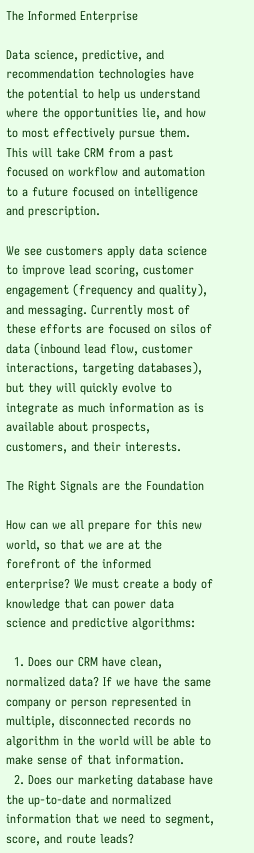The Informed Enterprise

Data science, predictive, and recommendation technologies have the potential to help us understand where the opportunities lie, and how to most effectively pursue them. This will take CRM from a past focused on workflow and automation to a future focused on intelligence and prescription.

We see customers apply data science to improve lead scoring, customer engagement (frequency and quality), and messaging. Currently most of these efforts are focused on silos of data (inbound lead flow, customer interactions, targeting databases), but they will quickly evolve to integrate as much information as is available about prospects, customers, and their interests.

The Right Signals are the Foundation

How can we all prepare for this new world, so that we are at the forefront of the informed enterprise? We must create a body of knowledge that can power data science and predictive algorithms:

  1. Does our CRM have clean, normalized data? If we have the same company or person represented in multiple, disconnected records no algorithm in the world will be able to make sense of that information.
  2. Does our marketing database have the up-to-date and normalized information that we need to segment, score, and route leads?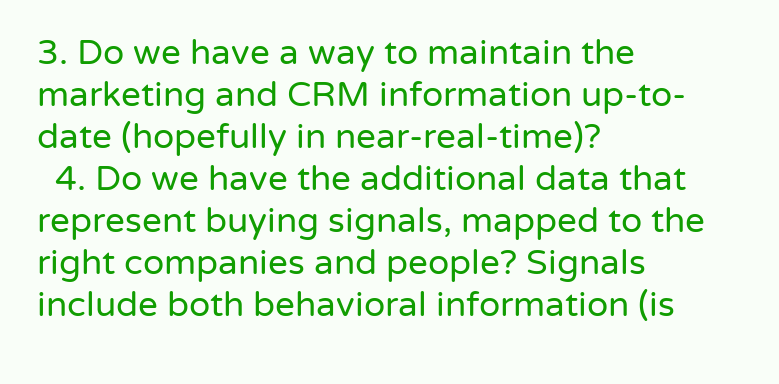3. Do we have a way to maintain the marketing and CRM information up-to-date (hopefully in near-real-time)?
  4. Do we have the additional data that represent buying signals, mapped to the right companies and people? Signals include both behavioral information (is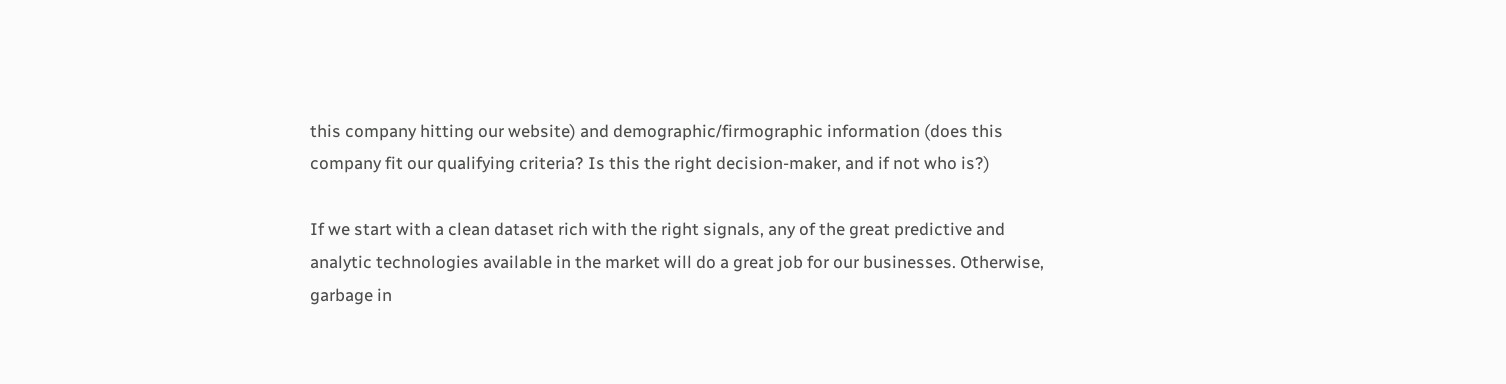this company hitting our website) and demographic/firmographic information (does this company fit our qualifying criteria? Is this the right decision-maker, and if not who is?)

If we start with a clean dataset rich with the right signals, any of the great predictive and analytic technologies available in the market will do a great job for our businesses. Otherwise, garbage in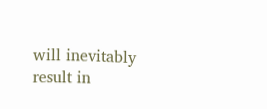will inevitably result in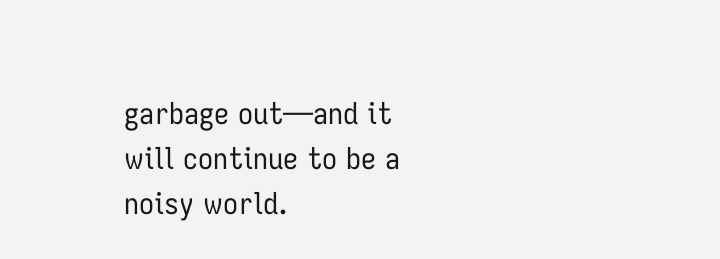garbage out—and it will continue to be a noisy world.